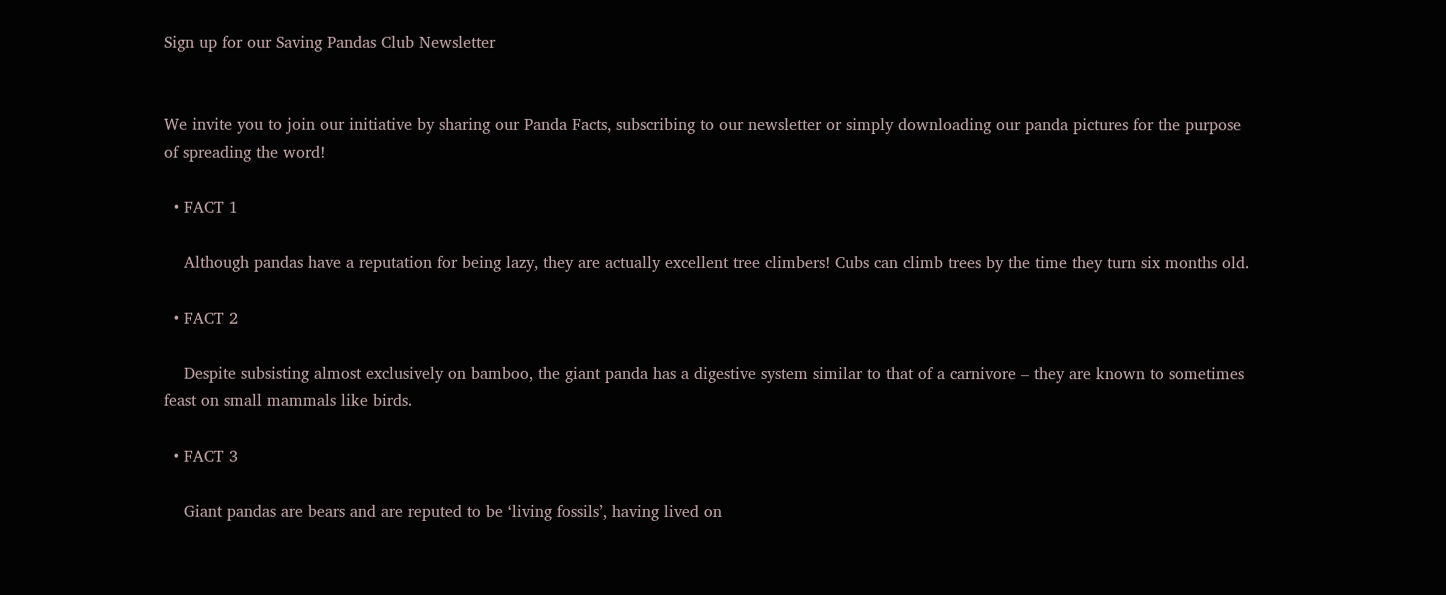Sign up for our Saving Pandas Club Newsletter


We invite you to join our initiative by sharing our Panda Facts, subscribing to our newsletter or simply downloading our panda pictures for the purpose of spreading the word!

  • FACT 1

    Although pandas have a reputation for being lazy, they are actually excellent tree climbers! Cubs can climb trees by the time they turn six months old.

  • FACT 2

    Despite subsisting almost exclusively on bamboo, the giant panda has a digestive system similar to that of a carnivore – they are known to sometimes feast on small mammals like birds.

  • FACT 3

    Giant pandas are bears and are reputed to be ‘living fossils’, having lived on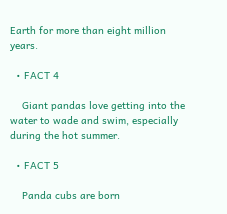Earth for more than eight million years.

  • FACT 4

    Giant pandas love getting into the water to wade and swim, especially during the hot summer.

  • FACT 5

    Panda cubs are born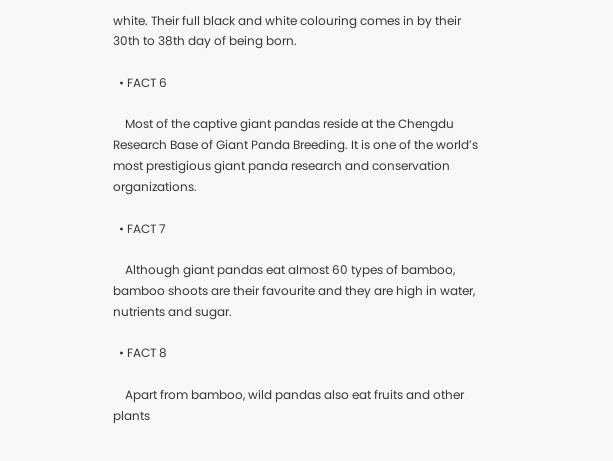white. Their full black and white colouring comes in by their 30th to 38th day of being born.

  • FACT 6

    Most of the captive giant pandas reside at the Chengdu Research Base of Giant Panda Breeding. It is one of the world’s most prestigious giant panda research and conservation organizations.

  • FACT 7

    Although giant pandas eat almost 60 types of bamboo, bamboo shoots are their favourite and they are high in water, nutrients and sugar.

  • FACT 8

    Apart from bamboo, wild pandas also eat fruits and other plants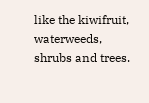like the kiwifruit, waterweeds, shrubs and trees.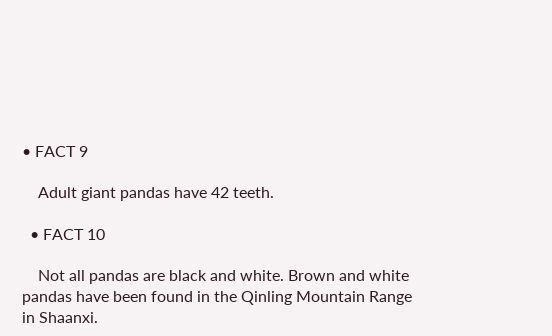• FACT 9

    Adult giant pandas have 42 teeth.

  • FACT 10

    Not all pandas are black and white. Brown and white pandas have been found in the Qinling Mountain Range in Shaanxi.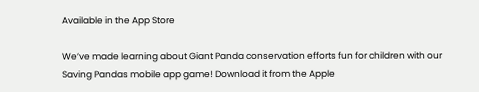Available in the App Store

We’ve made learning about Giant Panda conservation efforts fun for children with our Saving Pandas mobile app game! Download it from the Apple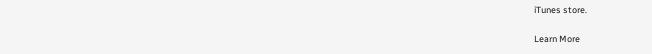iTunes store.

Learn More